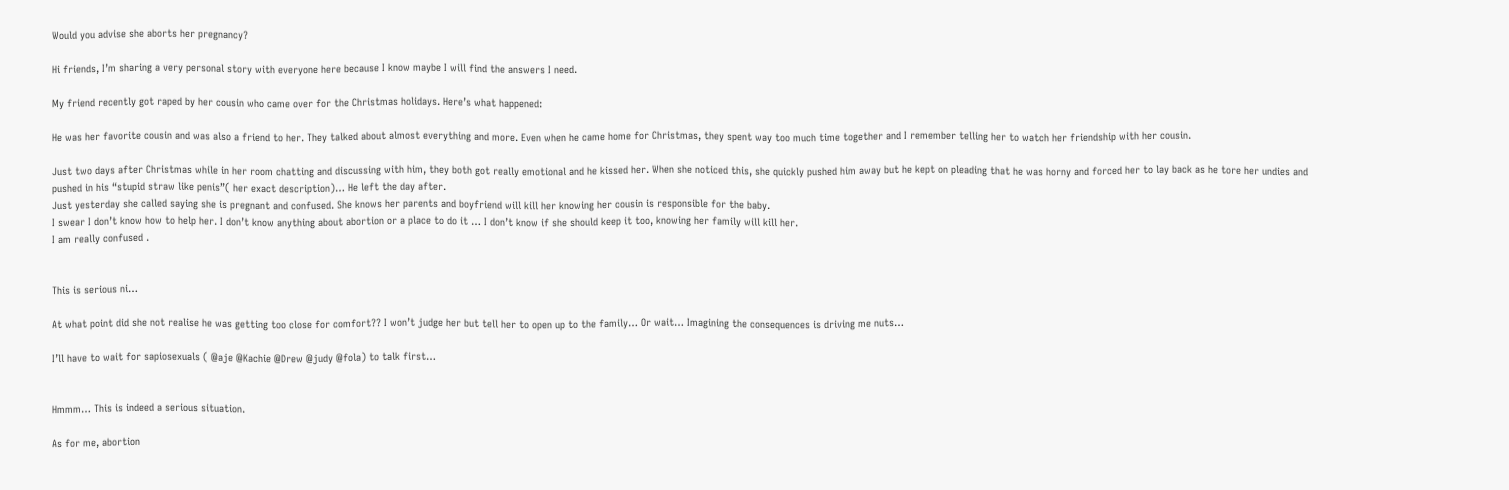Would you advise she aborts her pregnancy?

Hi friends, I’m sharing a very personal story with everyone here because I know maybe I will find the answers I need.

My friend recently got raped by her cousin who came over for the Christmas holidays. Here’s what happened:

He was her favorite cousin and was also a friend to her. They talked about almost everything and more. Even when he came home for Christmas, they spent way too much time together and I remember telling her to watch her friendship with her cousin.

Just two days after Christmas while in her room chatting and discussing with him, they both got really emotional and he kissed her. When she noticed this, she quickly pushed him away but he kept on pleading that he was horny and forced her to lay back as he tore her undies and pushed in his “stupid straw like penis”( her exact description)… He left the day after.
Just yesterday she called saying she is pregnant and confused. She knows her parents and boyfriend will kill her knowing her cousin is responsible for the baby.
I swear I don’t know how to help her. I don’t know anything about abortion or a place to do it … I don’t know if she should keep it too, knowing her family will kill her.
I am really confused .


This is serious ni…

At what point did she not realise he was getting too close for comfort?? I won’t judge her but tell her to open up to the family… Or wait… Imagining the consequences is driving me nuts…

I’ll have to wait for sapiosexuals ( @aje @Kachie @Drew @judy @fola) to talk first…


Hmmm… This is indeed a serious situation.

As for me, abortion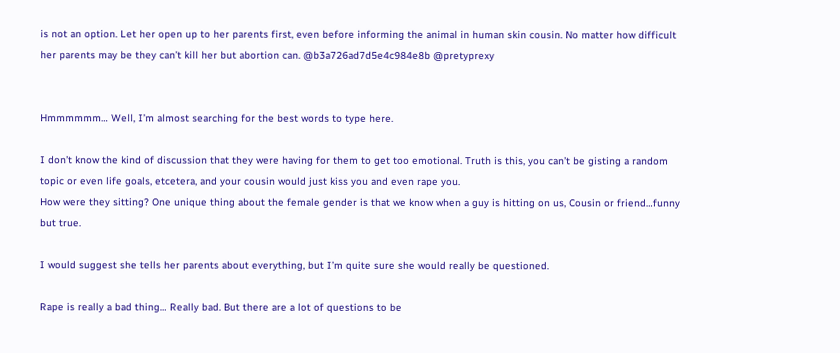is not an option. Let her open up to her parents first, even before informing the animal in human skin cousin. No matter how difficult her parents may be they can’t kill her but abortion can. @b3a726ad7d5e4c984e8b @pretyprexy


Hmmmmmm… Well, I’m almost searching for the best words to type here.

I don’t know the kind of discussion that they were having for them to get too emotional. Truth is this, you can’t be gisting a random topic or even life goals, etcetera, and your cousin would just kiss you and even rape you.
How were they sitting? One unique thing about the female gender is that we know when a guy is hitting on us, Cousin or friend…funny but true.

I would suggest she tells her parents about everything, but I’m quite sure she would really be questioned.

Rape is really a bad thing… Really bad. But there are a lot of questions to be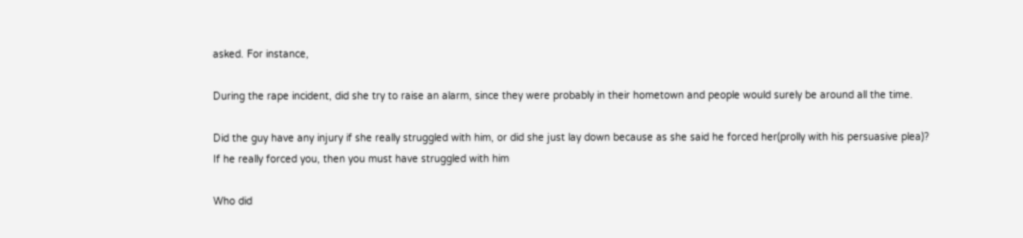asked. For instance,

During the rape incident, did she try to raise an alarm, since they were probably in their hometown and people would surely be around all the time.

Did the guy have any injury if she really struggled with him, or did she just lay down because as she said he forced her(prolly with his persuasive plea)?
If he really forced you, then you must have struggled with him

Who did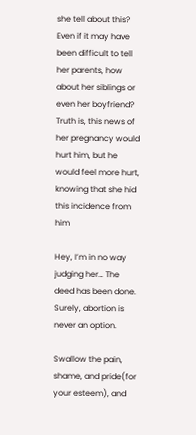she tell about this? Even if it may have been difficult to tell her parents, how about her siblings or even her boyfriend? Truth is, this news of her pregnancy would hurt him, but he would feel more hurt, knowing that she hid this incidence from him

Hey, I’m in no way judging her… The deed has been done. Surely, abortion is never an option.

Swallow the pain, shame, and pride(for your esteem), and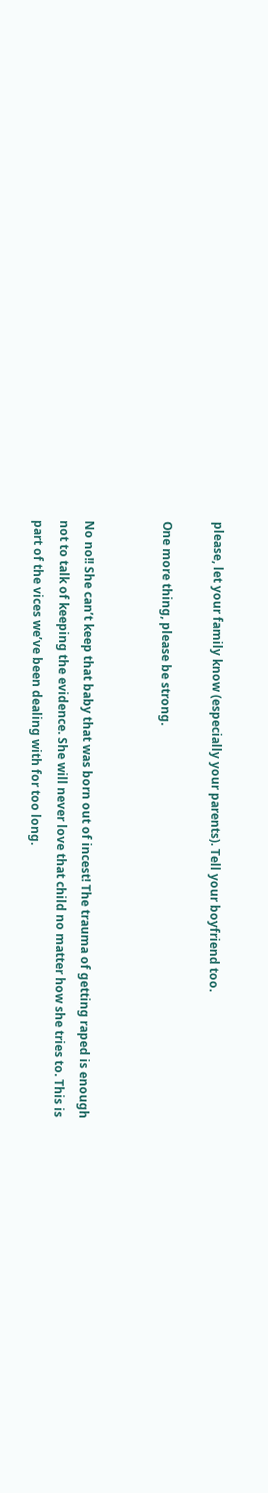please, let your family know (especially your parents). Tell your boyfriend too.

One more thing, please be strong.


No no!! She can’t keep that baby that was born out of incest! The trauma of getting raped is enough not to talk of keeping the evidence. She will never love that child no matter how she tries to. This is part of the vices we’ve been dealing with for too long.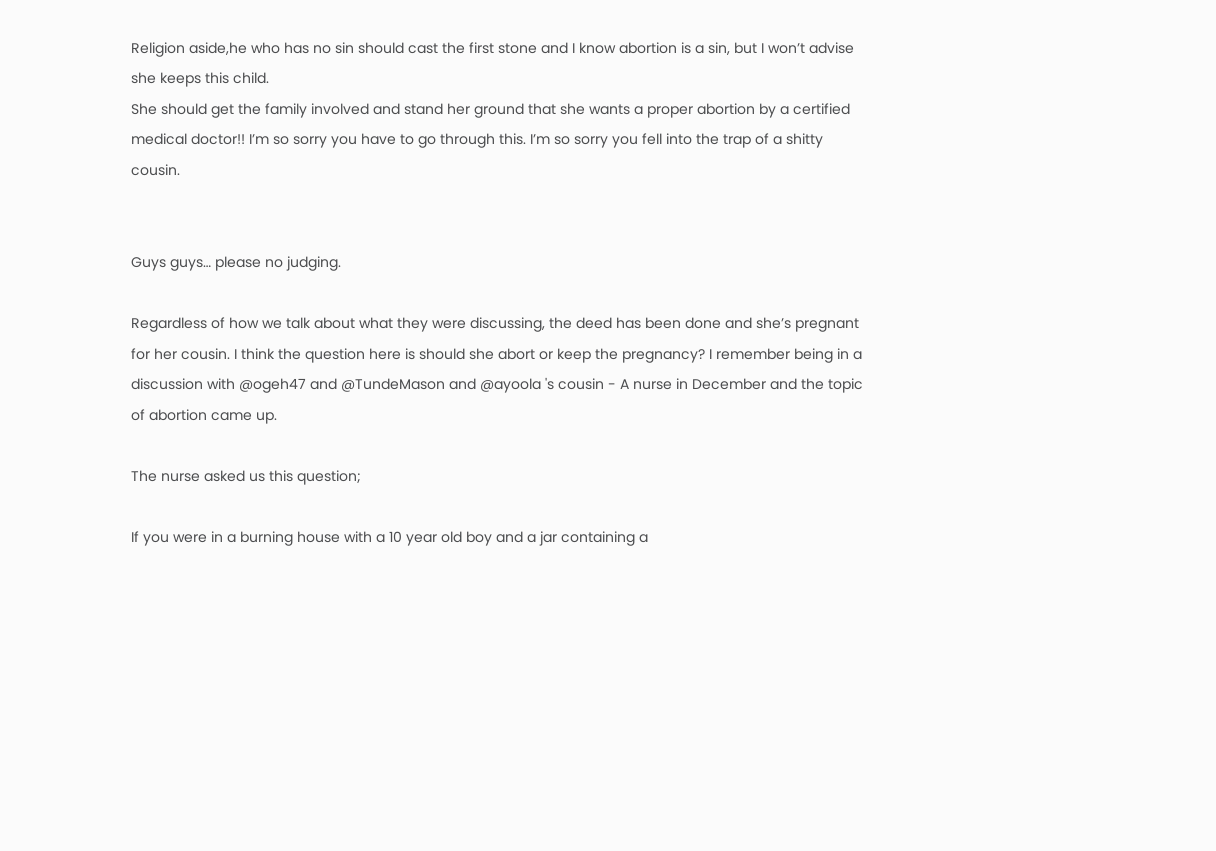Religion aside,he who has no sin should cast the first stone and I know abortion is a sin, but I won’t advise she keeps this child.
She should get the family involved and stand her ground that she wants a proper abortion by a certified medical doctor!! I’m so sorry you have to go through this. I’m so sorry you fell into the trap of a shitty cousin.


Guys guys… please no judging.

Regardless of how we talk about what they were discussing, the deed has been done and she’s pregnant for her cousin. I think the question here is should she abort or keep the pregnancy? I remember being in a discussion with @ogeh47 and @TundeMason and @ayoola 's cousin - A nurse in December and the topic of abortion came up.

The nurse asked us this question;

If you were in a burning house with a 10 year old boy and a jar containing a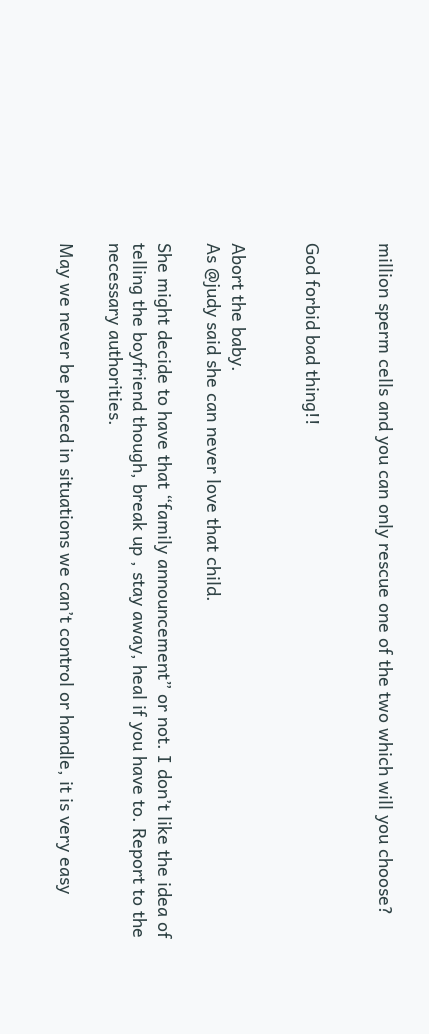million sperm cells and you can only rescue one of the two which will you choose?


God forbid bad thing!!


Abort the baby.
As @judy said she can never love that child.

She might decide to have that “family announcement” or not. I don’t like the idea of telling the boyfriend though, break up , stay away, heal if you have to. Report to the necessary authorities.

May we never be placed in situations we can’t control or handle, it is very easy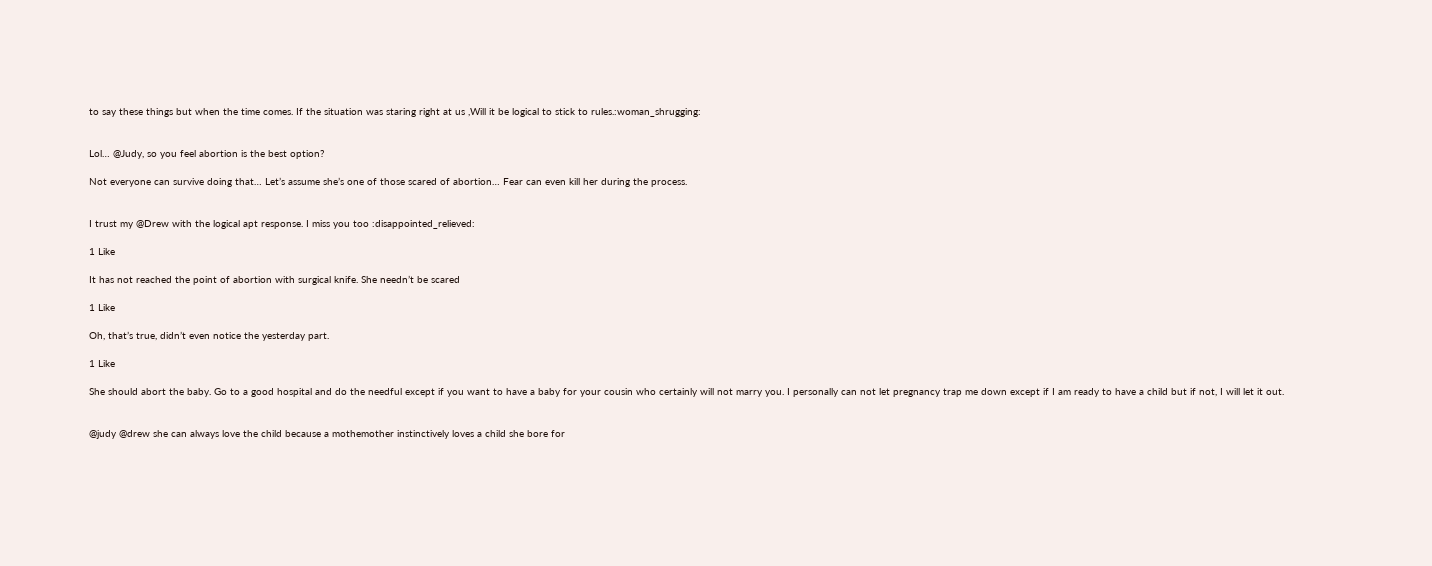to say these things but when the time comes. If the situation was staring right at us ,Will it be logical to stick to rules.:woman_shrugging:


Lol… @Judy, so you feel abortion is the best option?

Not everyone can survive doing that… Let’s assume she’s one of those scared of abortion… Fear can even kill her during the process.


I trust my @Drew with the logical apt response. I miss you too :disappointed_relieved:

1 Like

It has not reached the point of abortion with surgical knife. She needn’t be scared

1 Like

Oh, that’s true, didn’t even notice the yesterday part.

1 Like

She should abort the baby. Go to a good hospital and do the needful except if you want to have a baby for your cousin who certainly will not marry you. I personally can not let pregnancy trap me down except if I am ready to have a child but if not, I will let it out.


@judy @drew she can always love the child because a mothemother instinctively loves a child she bore for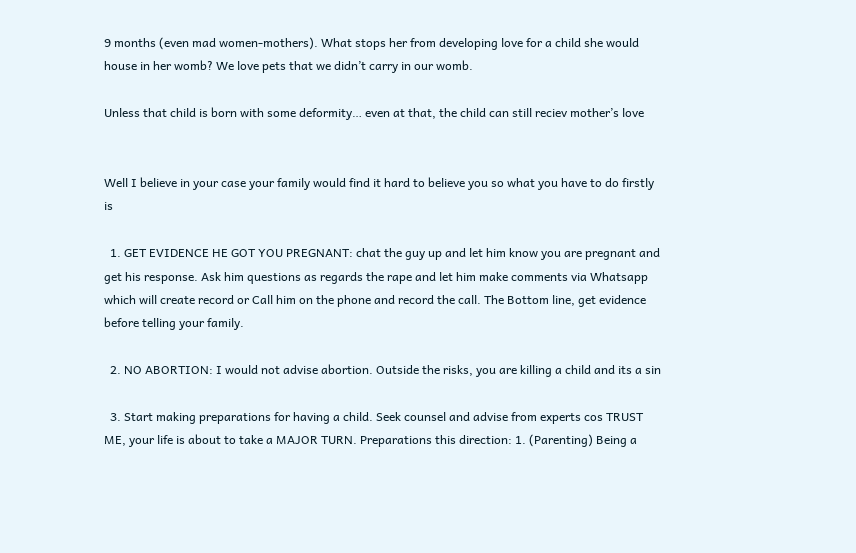9 months (even mad women-mothers). What stops her from developing love for a child she would house in her womb? We love pets that we didn’t carry in our womb.

Unless that child is born with some deformity… even at that, the child can still reciev mother’s love


Well I believe in your case your family would find it hard to believe you so what you have to do firstly is

  1. GET EVIDENCE HE GOT YOU PREGNANT: chat the guy up and let him know you are pregnant and get his response. Ask him questions as regards the rape and let him make comments via Whatsapp which will create record or Call him on the phone and record the call. The Bottom line, get evidence before telling your family.

  2. NO ABORTION: I would not advise abortion. Outside the risks, you are killing a child and its a sin

  3. Start making preparations for having a child. Seek counsel and advise from experts cos TRUST ME, your life is about to take a MAJOR TURN. Preparations this direction: 1. (Parenting) Being a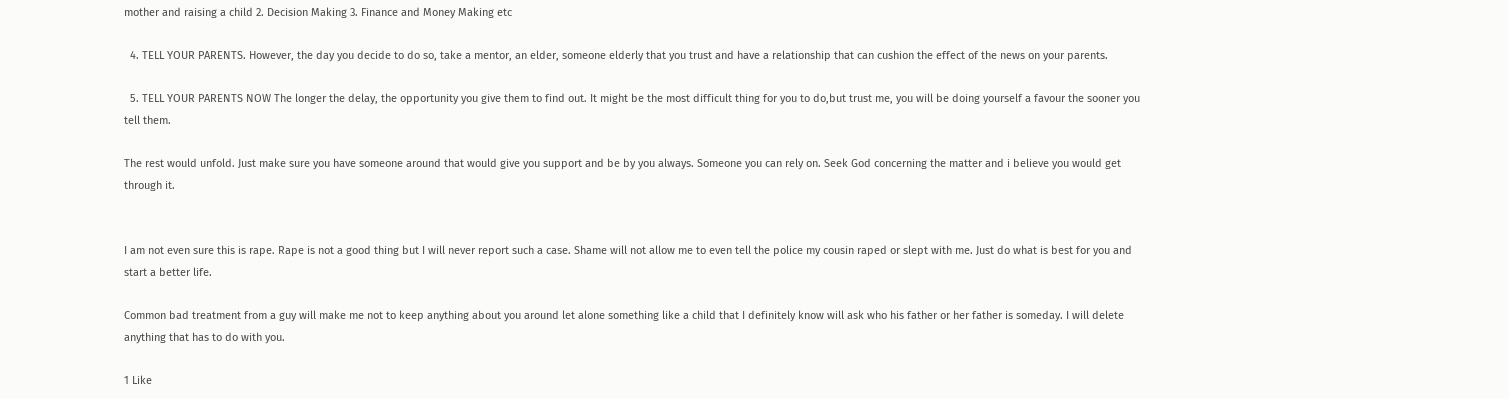mother and raising a child 2. Decision Making 3. Finance and Money Making etc

  4. TELL YOUR PARENTS. However, the day you decide to do so, take a mentor, an elder, someone elderly that you trust and have a relationship that can cushion the effect of the news on your parents.

  5. TELL YOUR PARENTS NOW The longer the delay, the opportunity you give them to find out. It might be the most difficult thing for you to do,but trust me, you will be doing yourself a favour the sooner you tell them.

The rest would unfold. Just make sure you have someone around that would give you support and be by you always. Someone you can rely on. Seek God concerning the matter and i believe you would get through it.


I am not even sure this is rape. Rape is not a good thing but I will never report such a case. Shame will not allow me to even tell the police my cousin raped or slept with me. Just do what is best for you and start a better life.

Common bad treatment from a guy will make me not to keep anything about you around let alone something like a child that I definitely know will ask who his father or her father is someday. I will delete anything that has to do with you.

1 Like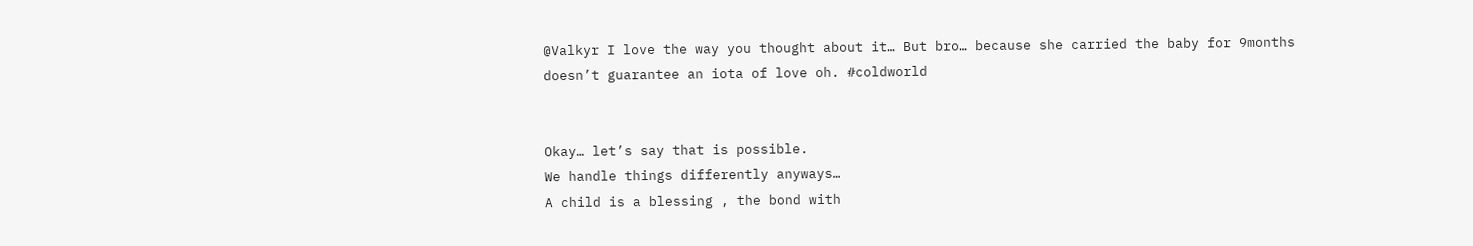@Valkyr I love the way you thought about it… But bro… because she carried the baby for 9months doesn’t guarantee an iota of love oh. #coldworld


Okay… let’s say that is possible.
We handle things differently anyways…
A child is a blessing , the bond with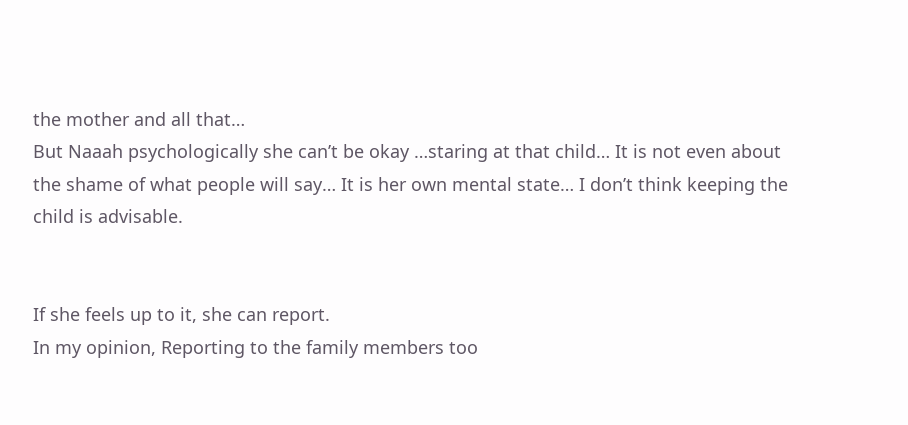the mother and all that…
But Naaah psychologically she can’t be okay …staring at that child… It is not even about the shame of what people will say… It is her own mental state… I don’t think keeping the child is advisable.


If she feels up to it, she can report.
In my opinion, Reporting to the family members too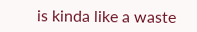is kinda like a waste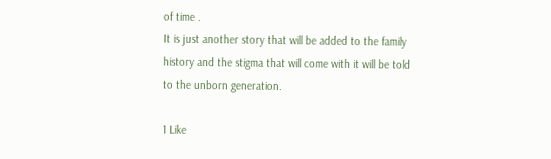of time .
It is just another story that will be added to the family history and the stigma that will come with it will be told to the unborn generation.

1 Like